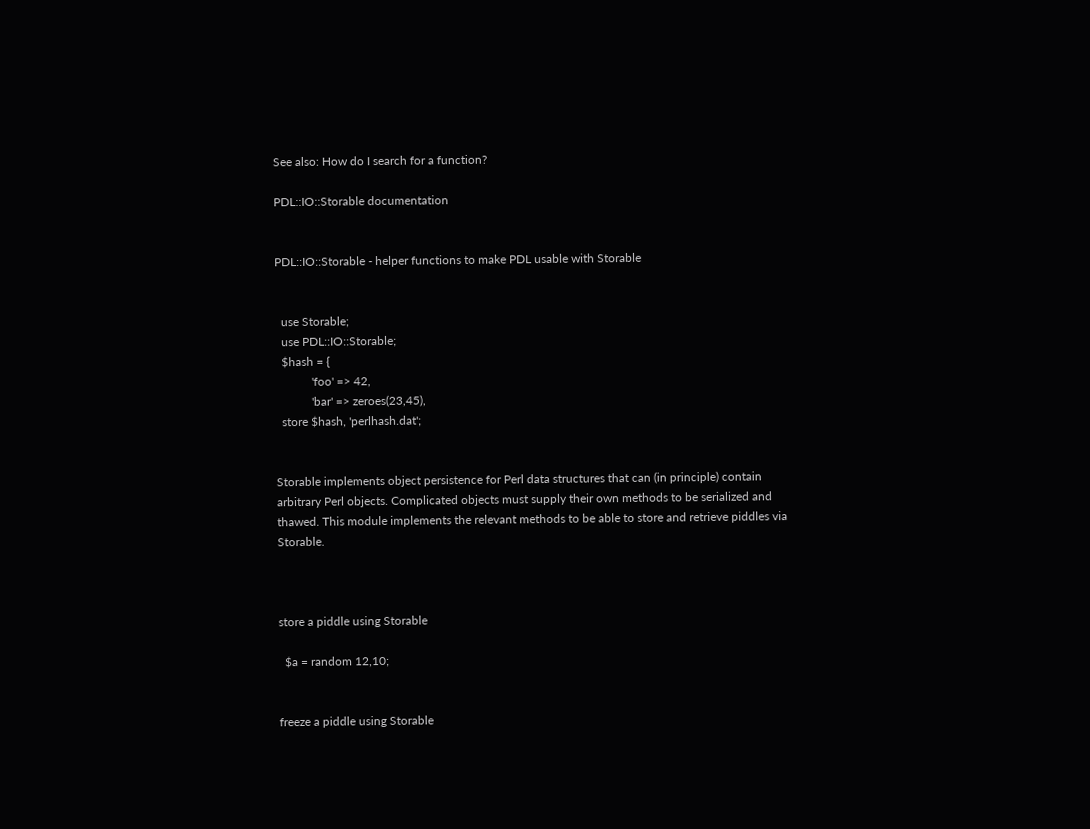See also: How do I search for a function?

PDL::IO::Storable documentation


PDL::IO::Storable - helper functions to make PDL usable with Storable


  use Storable;
  use PDL::IO::Storable;
  $hash = {
            'foo' => 42,
            'bar' => zeroes(23,45),
  store $hash, 'perlhash.dat';


Storable implements object persistence for Perl data structures that can (in principle) contain arbitrary Perl objects. Complicated objects must supply their own methods to be serialized and thawed. This module implements the relevant methods to be able to store and retrieve piddles via Storable.



store a piddle using Storable

  $a = random 12,10;


freeze a piddle using Storable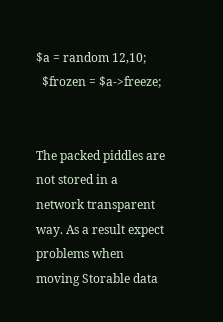$a = random 12,10;
  $frozen = $a->freeze;


The packed piddles are not stored in a network transparent way. As a result expect problems when moving Storable data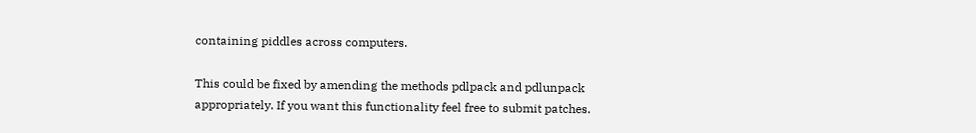containing piddles across computers.

This could be fixed by amending the methods pdlpack and pdlunpack appropriately. If you want this functionality feel free to submit patches.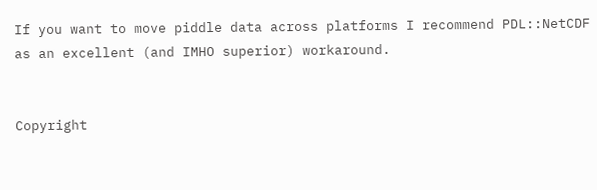If you want to move piddle data across platforms I recommend PDL::NetCDF as an excellent (and IMHO superior) workaround.


Copyright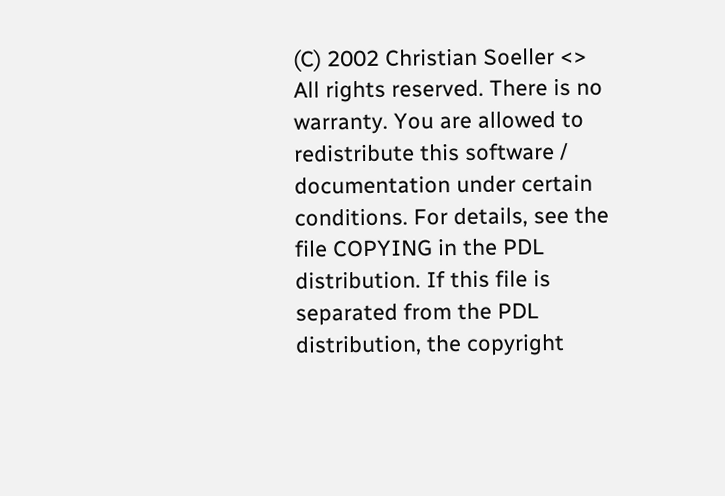(C) 2002 Christian Soeller <> All rights reserved. There is no warranty. You are allowed to redistribute this software / documentation under certain conditions. For details, see the file COPYING in the PDL distribution. If this file is separated from the PDL distribution, the copyright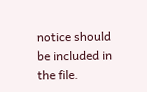notice should be included in the file.